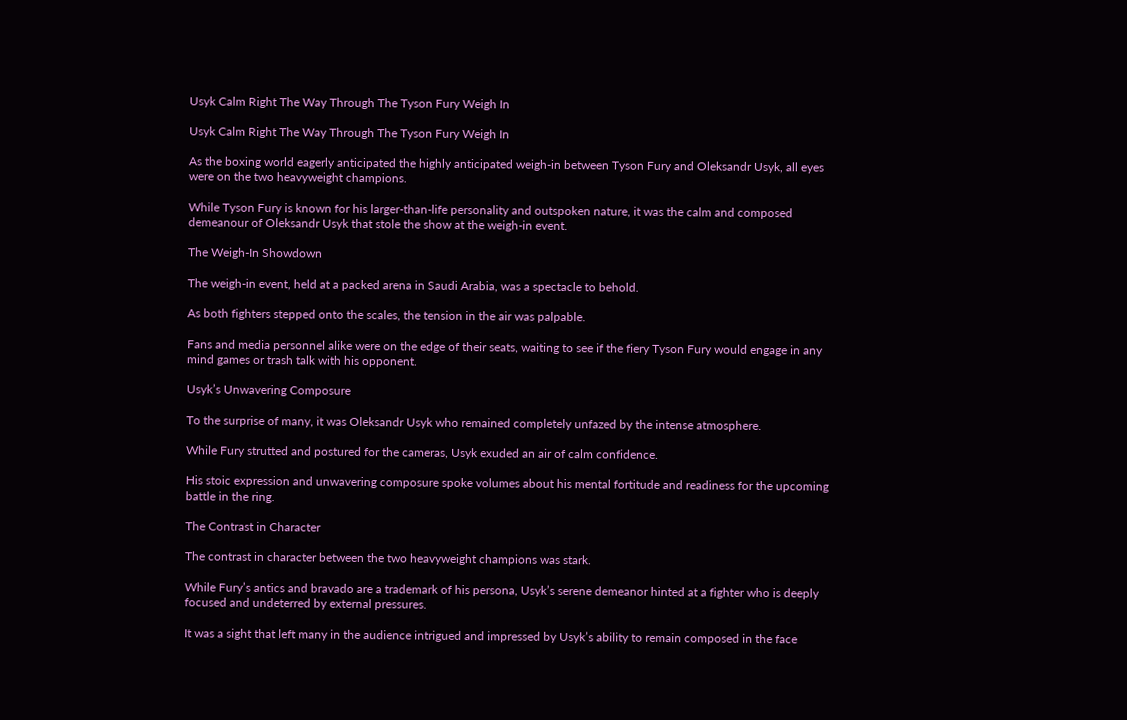Usyk Calm Right The Way Through The Tyson Fury Weigh In

Usyk Calm Right The Way Through The Tyson Fury Weigh In

As the boxing world eagerly anticipated the highly anticipated weigh-in between Tyson Fury and Oleksandr Usyk, all eyes were on the two heavyweight champions.

While Tyson Fury is known for his larger-than-life personality and outspoken nature, it was the calm and composed demeanour of Oleksandr Usyk that stole the show at the weigh-in event.

The Weigh-In Showdown

The weigh-in event, held at a packed arena in Saudi Arabia, was a spectacle to behold.

As both fighters stepped onto the scales, the tension in the air was palpable.

Fans and media personnel alike were on the edge of their seats, waiting to see if the fiery Tyson Fury would engage in any mind games or trash talk with his opponent.

Usyk’s Unwavering Composure

To the surprise of many, it was Oleksandr Usyk who remained completely unfazed by the intense atmosphere.

While Fury strutted and postured for the cameras, Usyk exuded an air of calm confidence.

His stoic expression and unwavering composure spoke volumes about his mental fortitude and readiness for the upcoming battle in the ring.

The Contrast in Character

The contrast in character between the two heavyweight champions was stark.

While Fury’s antics and bravado are a trademark of his persona, Usyk’s serene demeanor hinted at a fighter who is deeply focused and undeterred by external pressures.

It was a sight that left many in the audience intrigued and impressed by Usyk’s ability to remain composed in the face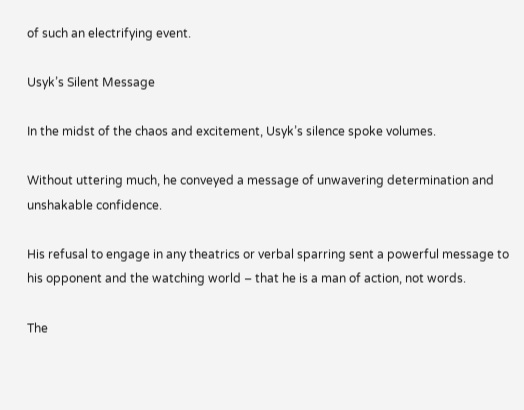of such an electrifying event.

Usyk’s Silent Message

In the midst of the chaos and excitement, Usyk’s silence spoke volumes.

Without uttering much, he conveyed a message of unwavering determination and unshakable confidence.

His refusal to engage in any theatrics or verbal sparring sent a powerful message to his opponent and the watching world – that he is a man of action, not words.

The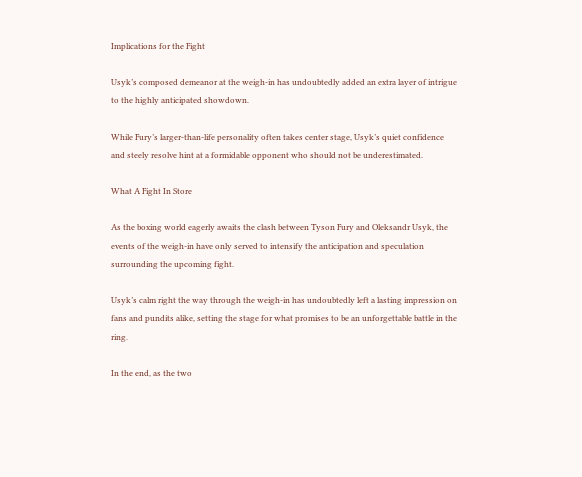Implications for the Fight

Usyk’s composed demeanor at the weigh-in has undoubtedly added an extra layer of intrigue to the highly anticipated showdown.

While Fury’s larger-than-life personality often takes center stage, Usyk’s quiet confidence and steely resolve hint at a formidable opponent who should not be underestimated.

What A Fight In Store

As the boxing world eagerly awaits the clash between Tyson Fury and Oleksandr Usyk, the events of the weigh-in have only served to intensify the anticipation and speculation surrounding the upcoming fight.

Usyk’s calm right the way through the weigh-in has undoubtedly left a lasting impression on fans and pundits alike, setting the stage for what promises to be an unforgettable battle in the ring.

In the end, as the two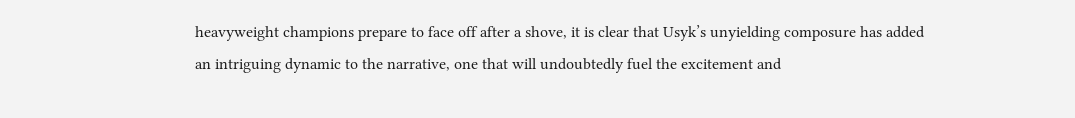heavyweight champions prepare to face off after a shove, it is clear that Usyk’s unyielding composure has added an intriguing dynamic to the narrative, one that will undoubtedly fuel the excitement and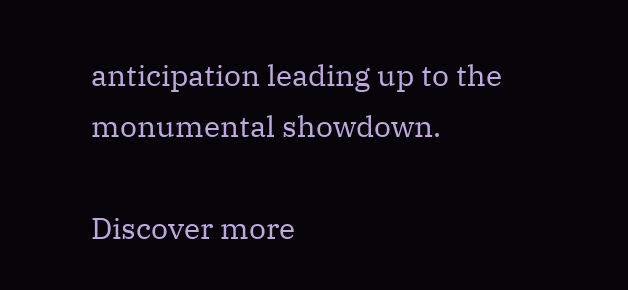anticipation leading up to the monumental showdown.

Discover more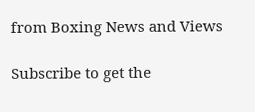from Boxing News and Views

Subscribe to get the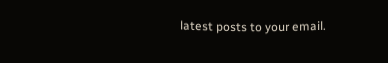latest posts to your email.